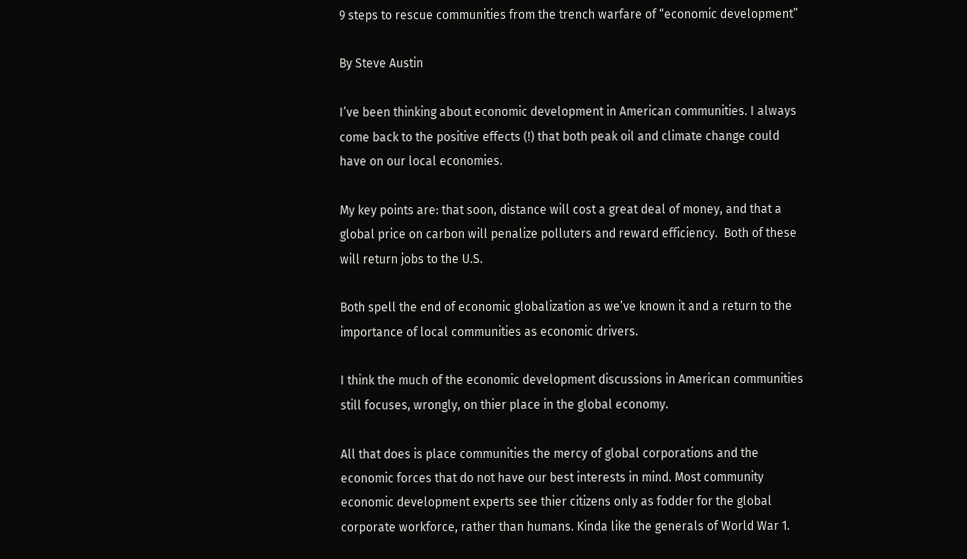9 steps to rescue communities from the trench warfare of “economic development”

By Steve Austin

I’ve been thinking about economic development in American communities. I always come back to the positive effects (!) that both peak oil and climate change could have on our local economies.

My key points are: that soon, distance will cost a great deal of money, and that a global price on carbon will penalize polluters and reward efficiency.  Both of these will return jobs to the U.S.

Both spell the end of economic globalization as we’ve known it and a return to the importance of local communities as economic drivers.

I think the much of the economic development discussions in American communities still focuses, wrongly, on thier place in the global economy.

All that does is place communities the mercy of global corporations and the economic forces that do not have our best interests in mind. Most community economic development experts see thier citizens only as fodder for the global corporate workforce, rather than humans. Kinda like the generals of World War 1.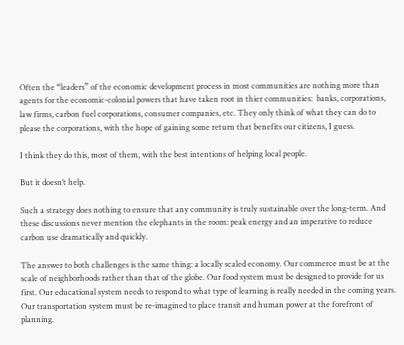Often the “leaders” of the economic development process in most communities are nothing more than agents for the economic-colonial powers that have taken root in thier communities:  banks, corporations, law firms, carbon fuel corporations, consumer companies, etc. They only think of what they can do to please the corporations, with the hope of gaining some return that benefits our citizens, I guess.

I think they do this, most of them, with the best intentions of helping local people.

But it doesn’t help.

Such a strategy does nothing to ensure that any community is truly sustainable over the long-term. And these discussions never mention the elephants in the room: peak energy and an imperative to reduce carbon use dramatically and quickly.

The answer to both challenges is the same thing: a locally scaled economy. Our commerce must be at the scale of neighborhoods rather than that of the globe. Our food system must be designed to provide for us first. Our educational system needs to respond to what type of learning is really needed in the coming years. Our transportation system must be re-imagined to place transit and human power at the forefront of planning.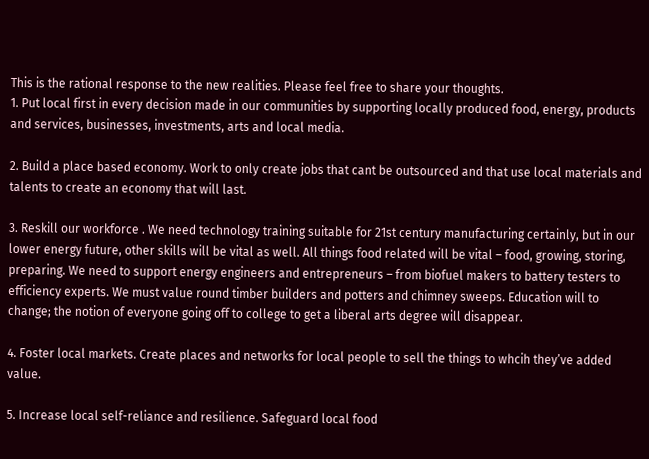This is the rational response to the new realities. Please feel free to share your thoughts.
1. Put local first in every decision made in our communities by supporting locally produced food, energy, products and services, businesses, investments, arts and local media.

2. Build a place based economy. Work to only create jobs that cant be outsourced and that use local materials and talents to create an economy that will last.

3. Reskill our workforce . We need technology training suitable for 21st century manufacturing certainly, but in our lower energy future, other skills will be vital as well. All things food related will be vital – food, growing, storing, preparing. We need to support energy engineers and entrepreneurs – from biofuel makers to battery testers to efficiency experts. We must value round timber builders and potters and chimney sweeps. Education will to change; the notion of everyone going off to college to get a liberal arts degree will disappear.

4. Foster local markets. Create places and networks for local people to sell the things to whcih they’ve added value.

5. Increase local self-reliance and resilience. Safeguard local food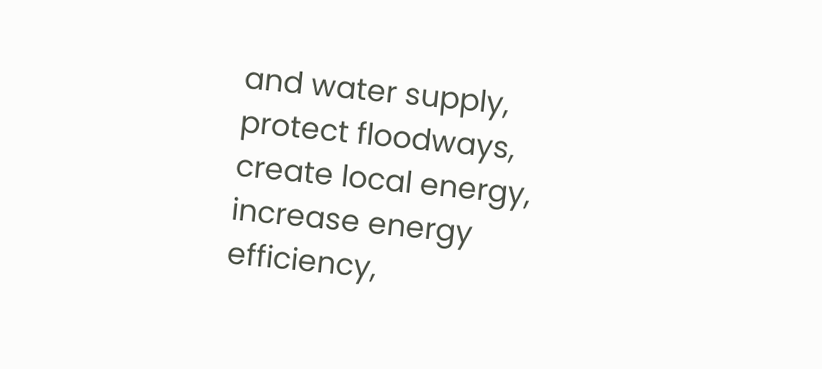and water supply, protect floodways, create local energy, increase energy efficiency,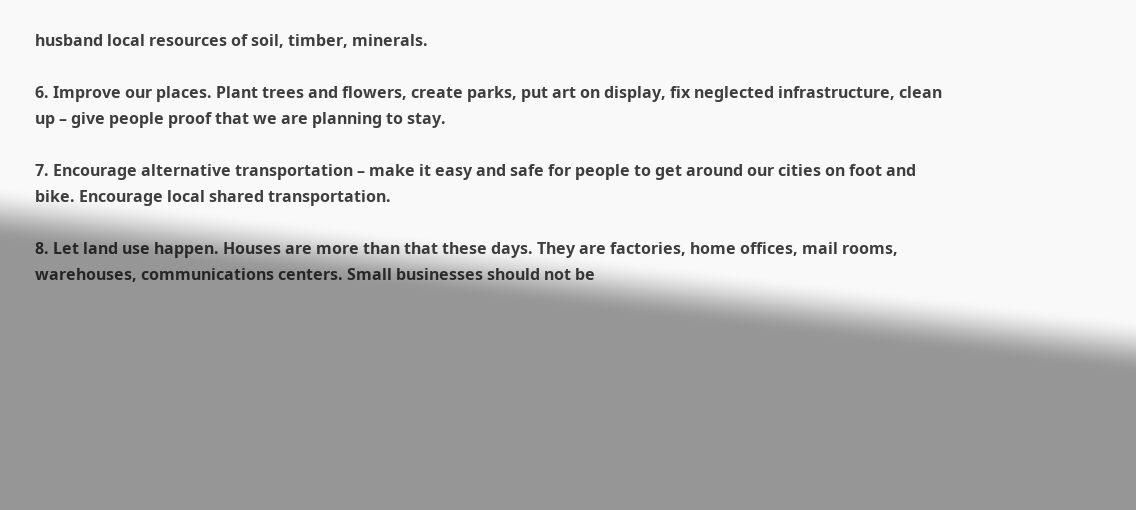husband local resources of soil, timber, minerals.

6. Improve our places. Plant trees and flowers, create parks, put art on display, fix neglected infrastructure, clean up – give people proof that we are planning to stay.

7. Encourage alternative transportation – make it easy and safe for people to get around our cities on foot and bike. Encourage local shared transportation.

8. Let land use happen. Houses are more than that these days. They are factories, home offices, mail rooms, warehouses, communications centers. Small businesses should not be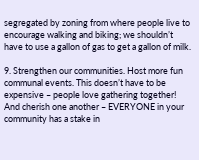segregated by zoning from where people live to encourage walking and biking; we shouldn’t have to use a gallon of gas to get a gallon of milk.

9. Strengthen our communities. Host more fun communal events. This doesn’t have to be expensive – people love gathering together! And cherish one another – EVERYONE in your community has a stake in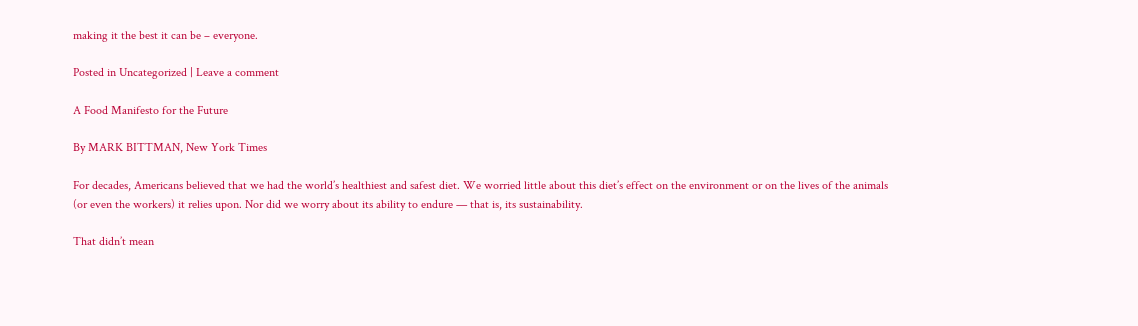making it the best it can be – everyone.

Posted in Uncategorized | Leave a comment

A Food Manifesto for the Future

By MARK BITTMAN, New York Times

For decades, Americans believed that we had the world’s healthiest and safest diet. We worried little about this diet’s effect on the environment or on the lives of the animals (or even the workers) it relies upon. Nor did we worry about its ability to endure — that is, its sustainability.

That didn’t mean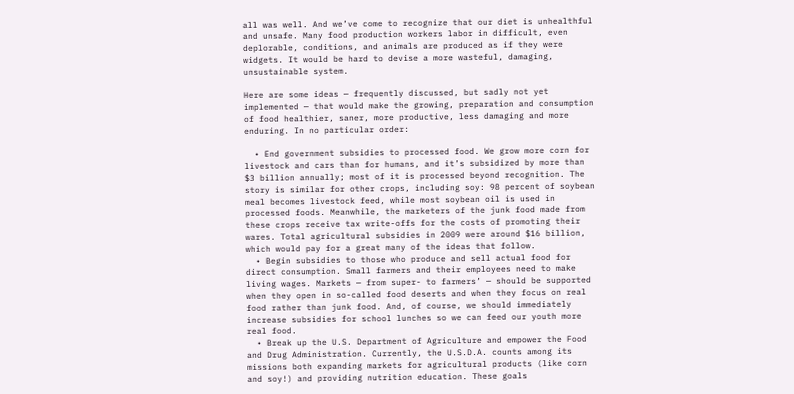all was well. And we’ve come to recognize that our diet is unhealthful and unsafe. Many food production workers labor in difficult, even deplorable, conditions, and animals are produced as if they were widgets. It would be hard to devise a more wasteful, damaging, unsustainable system.

Here are some ideas — frequently discussed, but sadly not yet implemented — that would make the growing, preparation and consumption of food healthier, saner, more productive, less damaging and more enduring. In no particular order:

  • End government subsidies to processed food. We grow more corn for livestock and cars than for humans, and it’s subsidized by more than $3 billion annually; most of it is processed beyond recognition. The story is similar for other crops, including soy: 98 percent of soybean meal becomes livestock feed, while most soybean oil is used in processed foods. Meanwhile, the marketers of the junk food made from these crops receive tax write-offs for the costs of promoting their wares. Total agricultural subsidies in 2009 were around $16 billion, which would pay for a great many of the ideas that follow.
  • Begin subsidies to those who produce and sell actual food for direct consumption. Small farmers and their employees need to make living wages. Markets — from super- to farmers’ — should be supported when they open in so-called food deserts and when they focus on real food rather than junk food. And, of course, we should immediately increase subsidies for school lunches so we can feed our youth more real food.
  • Break up the U.S. Department of Agriculture and empower the Food and Drug Administration. Currently, the U.S.D.A. counts among its missions both expanding markets for agricultural products (like corn and soy!) and providing nutrition education. These goals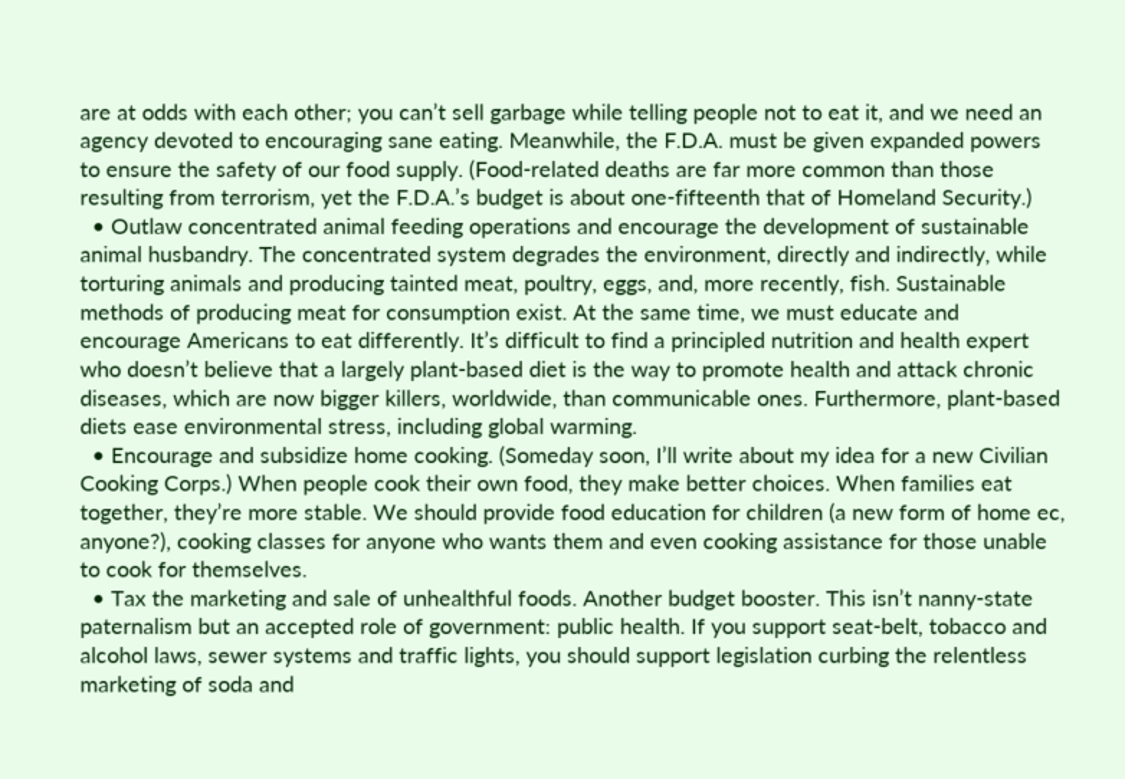are at odds with each other; you can’t sell garbage while telling people not to eat it, and we need an agency devoted to encouraging sane eating. Meanwhile, the F.D.A. must be given expanded powers to ensure the safety of our food supply. (Food-related deaths are far more common than those resulting from terrorism, yet the F.D.A.’s budget is about one-fifteenth that of Homeland Security.)
  • Outlaw concentrated animal feeding operations and encourage the development of sustainable animal husbandry. The concentrated system degrades the environment, directly and indirectly, while torturing animals and producing tainted meat, poultry, eggs, and, more recently, fish. Sustainable methods of producing meat for consumption exist. At the same time, we must educate and encourage Americans to eat differently. It’s difficult to find a principled nutrition and health expert who doesn’t believe that a largely plant-based diet is the way to promote health and attack chronic diseases, which are now bigger killers, worldwide, than communicable ones. Furthermore, plant-based diets ease environmental stress, including global warming.
  • Encourage and subsidize home cooking. (Someday soon, I’ll write about my idea for a new Civilian Cooking Corps.) When people cook their own food, they make better choices. When families eat together, they’re more stable. We should provide food education for children (a new form of home ec, anyone?), cooking classes for anyone who wants them and even cooking assistance for those unable to cook for themselves.
  • Tax the marketing and sale of unhealthful foods. Another budget booster. This isn’t nanny-state paternalism but an accepted role of government: public health. If you support seat-belt, tobacco and alcohol laws, sewer systems and traffic lights, you should support legislation curbing the relentless marketing of soda and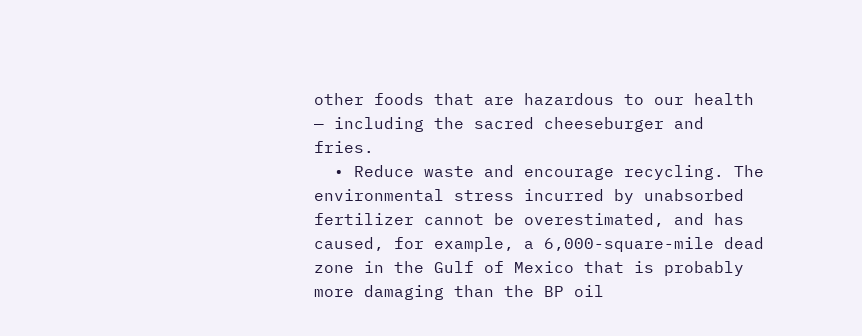other foods that are hazardous to our health — including the sacred cheeseburger and fries.
  • Reduce waste and encourage recycling. The environmental stress incurred by unabsorbed fertilizer cannot be overestimated, and has caused, for example, a 6,000-square-mile dead zone in the Gulf of Mexico that is probably more damaging than the BP oil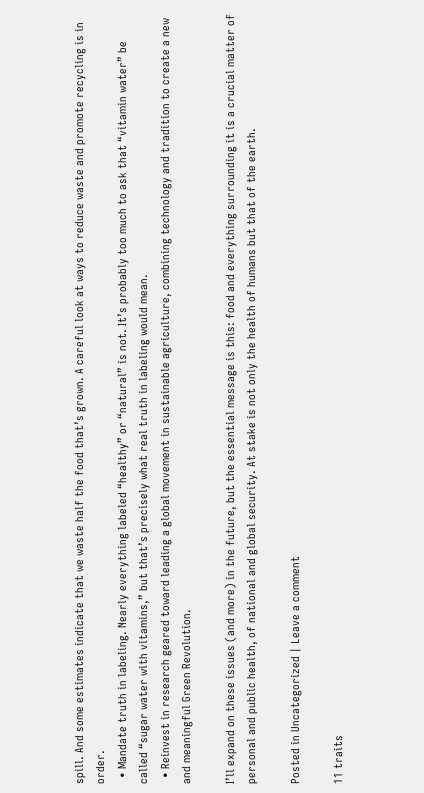spill. And some estimates indicate that we waste half the food that’s grown. A careful look at ways to reduce waste and promote recycling is in order.
  • Mandate truth in labeling. Nearly everything labeled “healthy” or “natural” is not. It’s probably too much to ask that “vitamin water” be called “sugar water with vitamins,” but that’s precisely what real truth in labeling would mean.
  • Reinvest in research geared toward leading a global movement in sustainable agriculture, combining technology and tradition to create a new and meaningful Green Revolution.

I’ll expand on these issues (and more) in the future, but the essential message is this: food and everything surrounding it is a crucial matter of personal and public health, of national and global security. At stake is not only the health of humans but that of the earth.

Posted in Uncategorized | Leave a comment

11 traits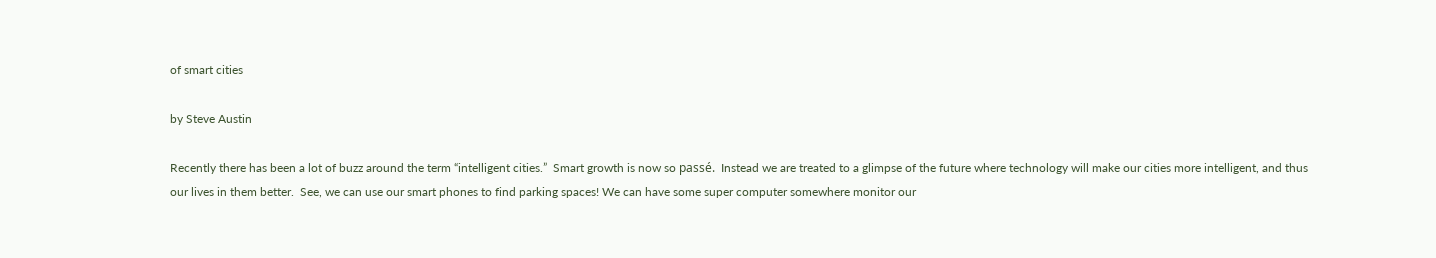of smart cities

by Steve Austin

Recently there has been a lot of buzz around the term “intelligent cities.”  Smart growth is now so passé.  Instead we are treated to a glimpse of the future where technology will make our cities more intelligent, and thus our lives in them better.  See, we can use our smart phones to find parking spaces! We can have some super computer somewhere monitor our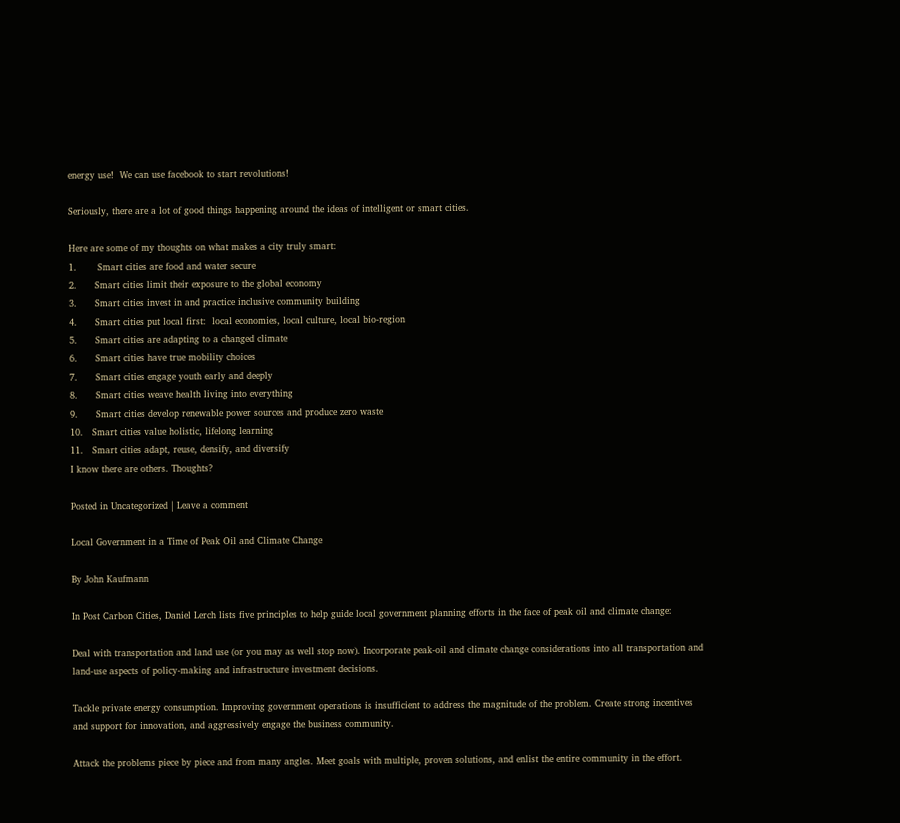energy use!  We can use facebook to start revolutions!

Seriously, there are a lot of good things happening around the ideas of intelligent or smart cities.

Here are some of my thoughts on what makes a city truly smart:
1.       Smart cities are food and water secure
2.      Smart cities limit their exposure to the global economy
3.      Smart cities invest in and practice inclusive community building
4.      Smart cities put local first:  local economies, local culture, local bio-region
5.      Smart cities are adapting to a changed climate
6.      Smart cities have true mobility choices
7.      Smart cities engage youth early and deeply
8.      Smart cities weave health living into everything
9.      Smart cities develop renewable power sources and produce zero waste
10.   Smart cities value holistic, lifelong learning
11.   Smart cities adapt, reuse, densify, and diversify
I know there are others. Thoughts?

Posted in Uncategorized | Leave a comment

Local Government in a Time of Peak Oil and Climate Change

By John Kaufmann

In Post Carbon Cities, Daniel Lerch lists five principles to help guide local government planning efforts in the face of peak oil and climate change:

Deal with transportation and land use (or you may as well stop now). Incorporate peak-oil and climate change considerations into all transportation and land-use aspects of policy-making and infrastructure investment decisions.

Tackle private energy consumption. Improving government operations is insufficient to address the magnitude of the problem. Create strong incentives and support for innovation, and aggressively engage the business community.

Attack the problems piece by piece and from many angles. Meet goals with multiple, proven solutions, and enlist the entire community in the effort.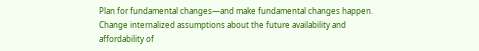Plan for fundamental changes—and make fundamental changes happen. Change internalized assumptions about the future availability and affordability of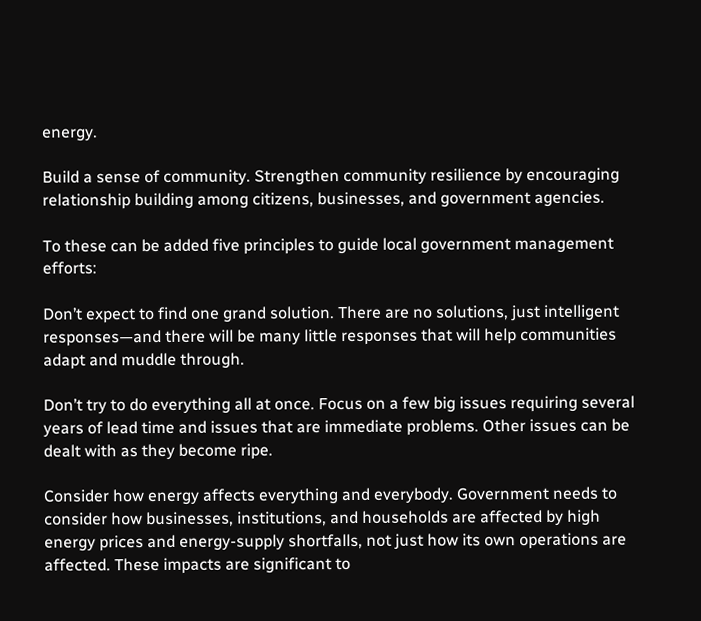energy.

Build a sense of community. Strengthen community resilience by encouraging relationship building among citizens, businesses, and government agencies.

To these can be added five principles to guide local government management efforts:

Don’t expect to find one grand solution. There are no solutions, just intelligent responses—and there will be many little responses that will help communities adapt and muddle through.

Don’t try to do everything all at once. Focus on a few big issues requiring several years of lead time and issues that are immediate problems. Other issues can be dealt with as they become ripe.

Consider how energy affects everything and everybody. Government needs to consider how businesses, institutions, and households are affected by high energy prices and energy-supply shortfalls, not just how its own operations are affected. These impacts are significant to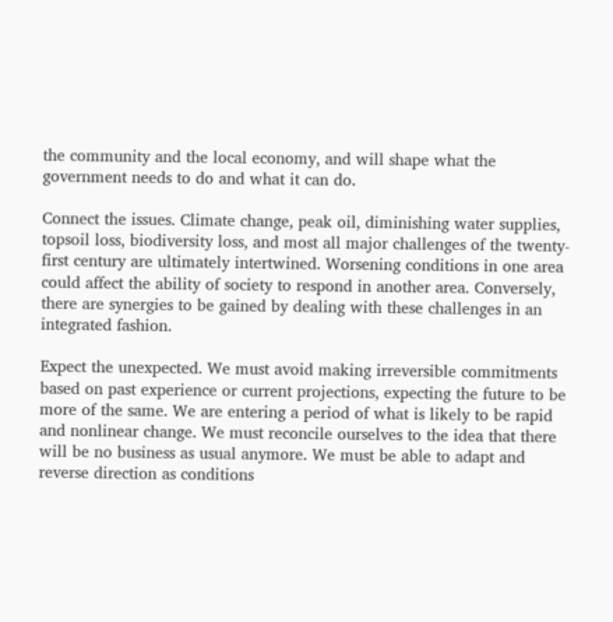the community and the local economy, and will shape what the government needs to do and what it can do.

Connect the issues. Climate change, peak oil, diminishing water supplies, topsoil loss, biodiversity loss, and most all major challenges of the twenty-first century are ultimately intertwined. Worsening conditions in one area could affect the ability of society to respond in another area. Conversely, there are synergies to be gained by dealing with these challenges in an integrated fashion.

Expect the unexpected. We must avoid making irreversible commitments based on past experience or current projections, expecting the future to be more of the same. We are entering a period of what is likely to be rapid and nonlinear change. We must reconcile ourselves to the idea that there will be no business as usual anymore. We must be able to adapt and reverse direction as conditions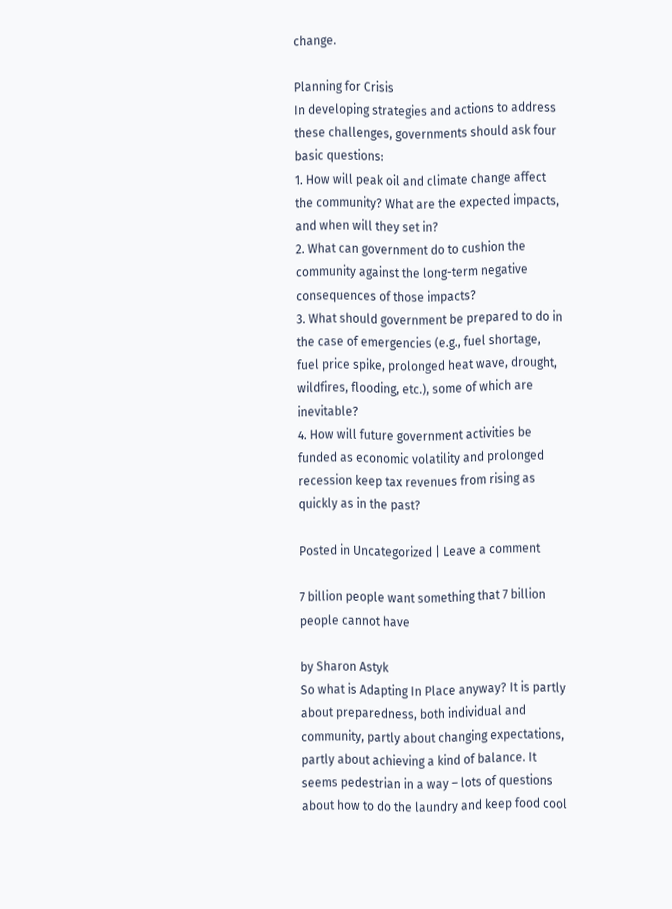change.

Planning for Crisis
In developing strategies and actions to address these challenges, governments should ask four basic questions:
1. How will peak oil and climate change affect the community? What are the expected impacts, and when will they set in?
2. What can government do to cushion the community against the long-term negative consequences of those impacts?
3. What should government be prepared to do in the case of emergencies (e.g., fuel shortage, fuel price spike, prolonged heat wave, drought, wildfires, flooding, etc.), some of which are inevitable?
4. How will future government activities be funded as economic volatility and prolonged recession keep tax revenues from rising as quickly as in the past?

Posted in Uncategorized | Leave a comment

7 billion people want something that 7 billion people cannot have

by Sharon Astyk
So what is Adapting In Place anyway? It is partly about preparedness, both individual and community, partly about changing expectations, partly about achieving a kind of balance. It seems pedestrian in a way – lots of questions about how to do the laundry and keep food cool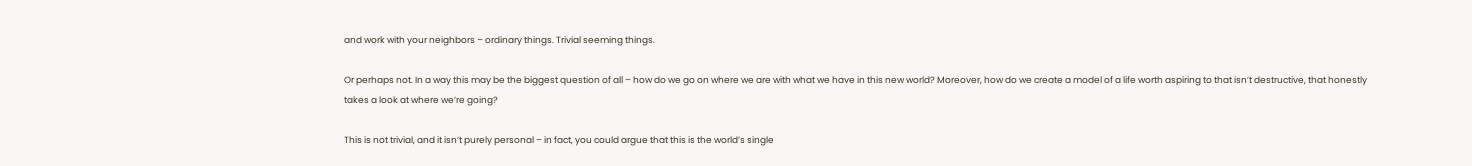and work with your neighbors – ordinary things. Trivial seeming things.

Or perhaps not. In a way this may be the biggest question of all – how do we go on where we are with what we have in this new world? Moreover, how do we create a model of a life worth aspiring to that isn’t destructive, that honestly takes a look at where we’re going?

This is not trivial, and it isn’t purely personal – in fact, you could argue that this is the world’s single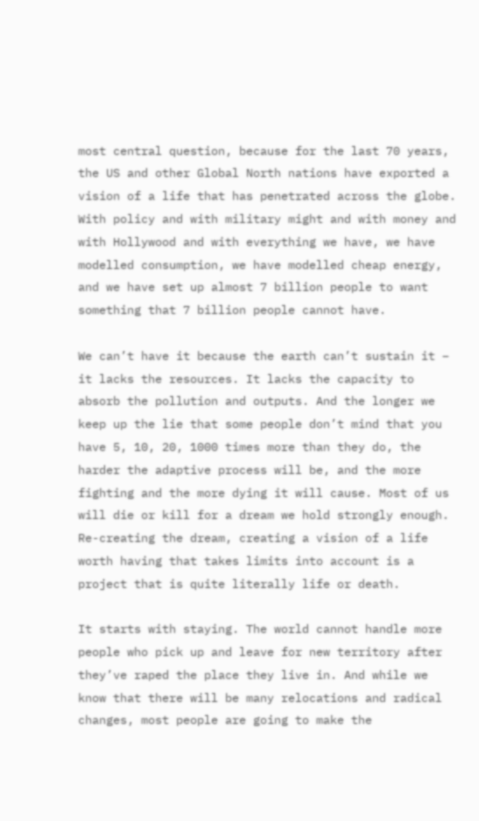most central question, because for the last 70 years, the US and other Global North nations have exported a vision of a life that has penetrated across the globe. With policy and with military might and with money and with Hollywood and with everything we have, we have modelled consumption, we have modelled cheap energy, and we have set up almost 7 billion people to want something that 7 billion people cannot have.

We can’t have it because the earth can’t sustain it – it lacks the resources. It lacks the capacity to absorb the pollution and outputs. And the longer we keep up the lie that some people don’t mind that you have 5, 10, 20, 1000 times more than they do, the harder the adaptive process will be, and the more fighting and the more dying it will cause. Most of us will die or kill for a dream we hold strongly enough. Re-creating the dream, creating a vision of a life worth having that takes limits into account is a project that is quite literally life or death.

It starts with staying. The world cannot handle more people who pick up and leave for new territory after they’ve raped the place they live in. And while we know that there will be many relocations and radical changes, most people are going to make the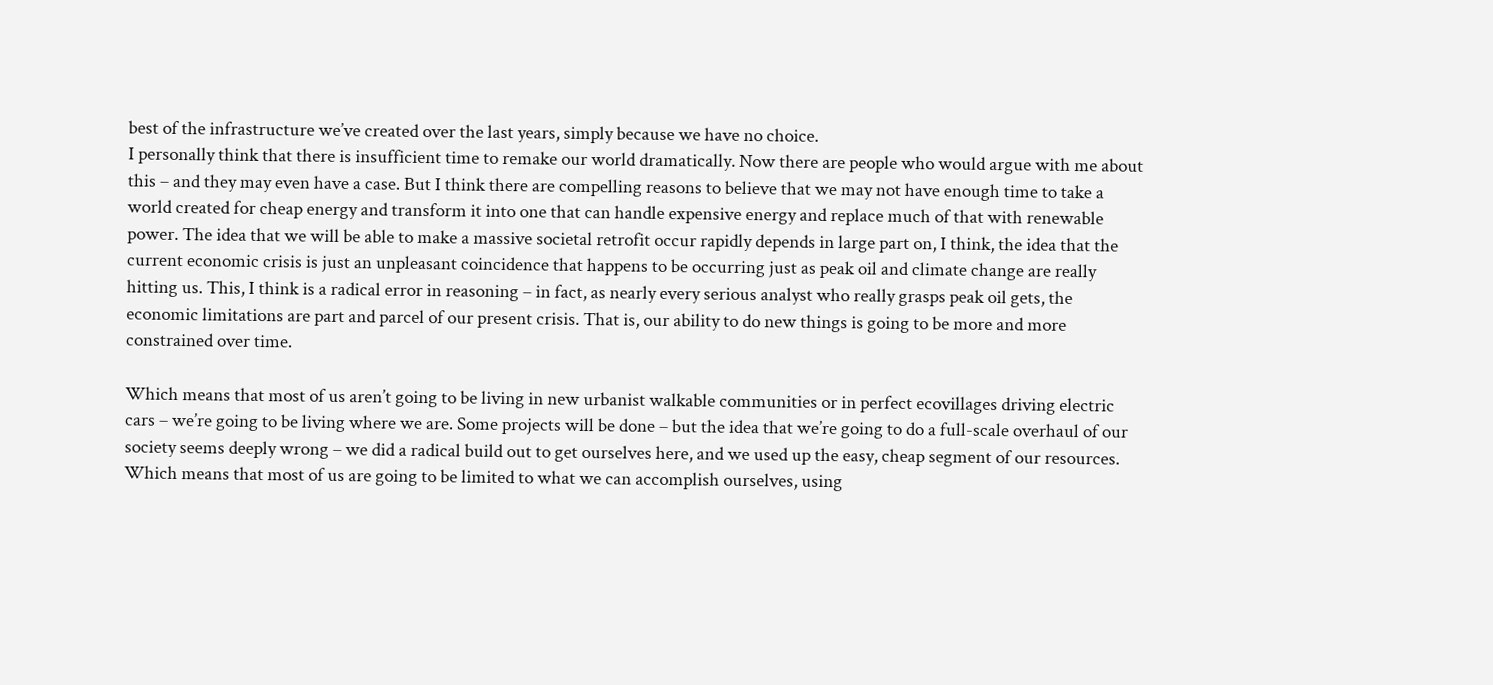best of the infrastructure we’ve created over the last years, simply because we have no choice.
I personally think that there is insufficient time to remake our world dramatically. Now there are people who would argue with me about this – and they may even have a case. But I think there are compelling reasons to believe that we may not have enough time to take a world created for cheap energy and transform it into one that can handle expensive energy and replace much of that with renewable power. The idea that we will be able to make a massive societal retrofit occur rapidly depends in large part on, I think, the idea that the current economic crisis is just an unpleasant coincidence that happens to be occurring just as peak oil and climate change are really hitting us. This, I think is a radical error in reasoning – in fact, as nearly every serious analyst who really grasps peak oil gets, the economic limitations are part and parcel of our present crisis. That is, our ability to do new things is going to be more and more constrained over time.

Which means that most of us aren’t going to be living in new urbanist walkable communities or in perfect ecovillages driving electric cars – we’re going to be living where we are. Some projects will be done – but the idea that we’re going to do a full-scale overhaul of our society seems deeply wrong – we did a radical build out to get ourselves here, and we used up the easy, cheap segment of our resources. Which means that most of us are going to be limited to what we can accomplish ourselves, using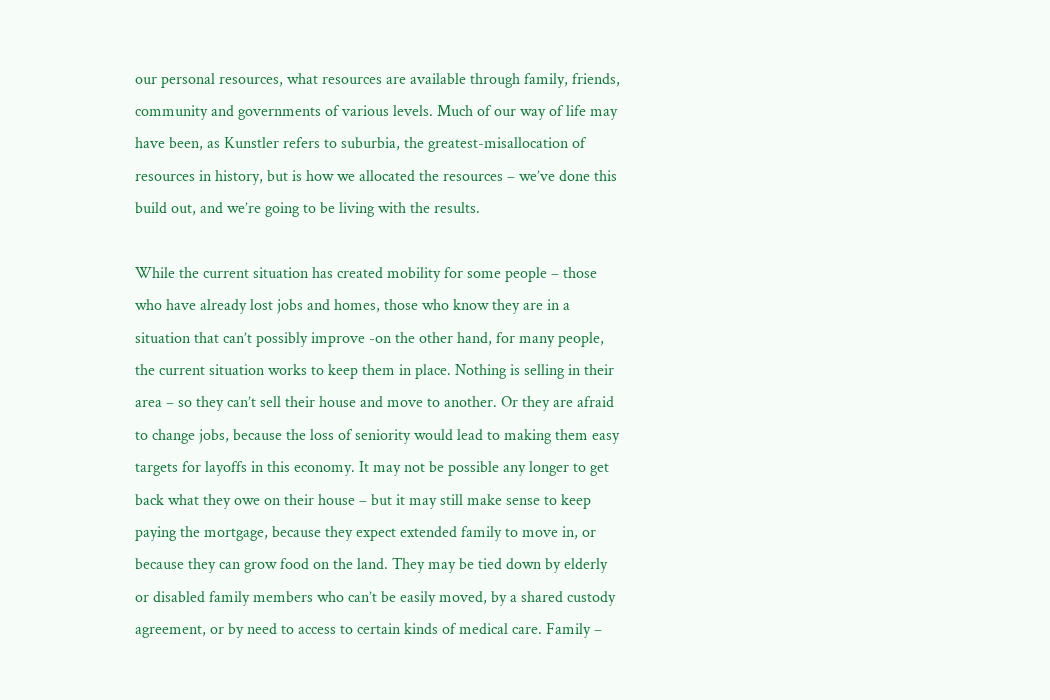our personal resources, what resources are available through family, friends, community and governments of various levels. Much of our way of life may have been, as Kunstler refers to suburbia, the greatest-misallocation of resources in history, but is how we allocated the resources – we’ve done this build out, and we’re going to be living with the results.

While the current situation has created mobility for some people – those who have already lost jobs and homes, those who know they are in a situation that can’t possibly improve -on the other hand, for many people, the current situation works to keep them in place. Nothing is selling in their area – so they can’t sell their house and move to another. Or they are afraid to change jobs, because the loss of seniority would lead to making them easy targets for layoffs in this economy. It may not be possible any longer to get back what they owe on their house – but it may still make sense to keep paying the mortgage, because they expect extended family to move in, or because they can grow food on the land. They may be tied down by elderly or disabled family members who can’t be easily moved, by a shared custody agreement, or by need to access to certain kinds of medical care. Family –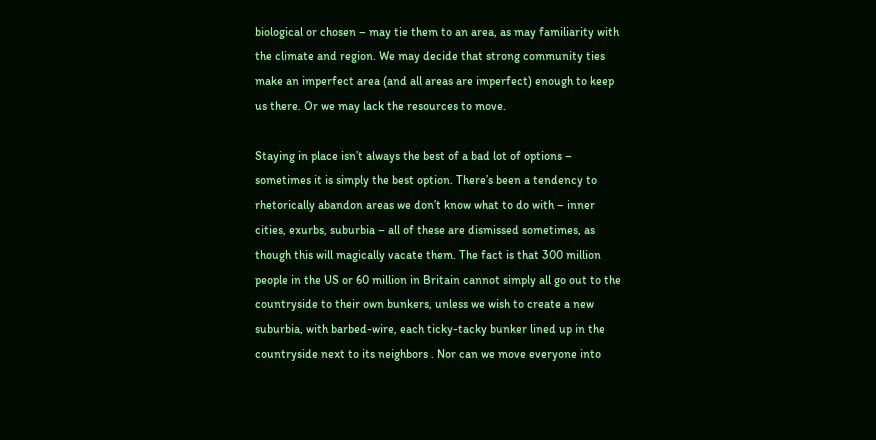biological or chosen – may tie them to an area, as may familiarity with the climate and region. We may decide that strong community ties make an imperfect area (and all areas are imperfect) enough to keep us there. Or we may lack the resources to move.

Staying in place isn’t always the best of a bad lot of options – sometimes it is simply the best option. There’s been a tendency to rhetorically abandon areas we don’t know what to do with – inner cities, exurbs, suburbia – all of these are dismissed sometimes, as though this will magically vacate them. The fact is that 300 million people in the US or 60 million in Britain cannot simply all go out to the countryside to their own bunkers, unless we wish to create a new suburbia, with barbed-wire, each ticky-tacky bunker lined up in the countryside next to its neighbors . Nor can we move everyone into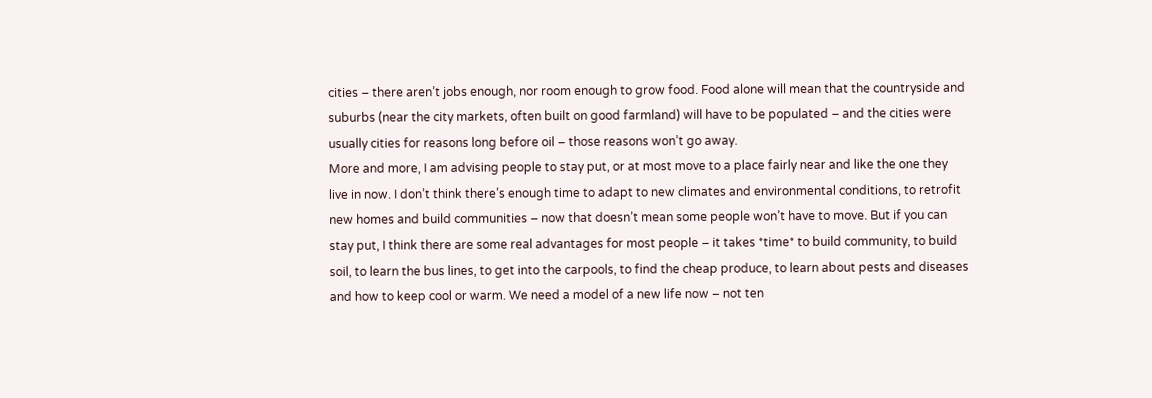cities – there aren’t jobs enough, nor room enough to grow food. Food alone will mean that the countryside and suburbs (near the city markets, often built on good farmland) will have to be populated – and the cities were usually cities for reasons long before oil – those reasons won’t go away.
More and more, I am advising people to stay put, or at most move to a place fairly near and like the one they live in now. I don’t think there’s enough time to adapt to new climates and environmental conditions, to retrofit new homes and build communities – now that doesn’t mean some people won’t have to move. But if you can stay put, I think there are some real advantages for most people – it takes *time* to build community, to build soil, to learn the bus lines, to get into the carpools, to find the cheap produce, to learn about pests and diseases and how to keep cool or warm. We need a model of a new life now – not ten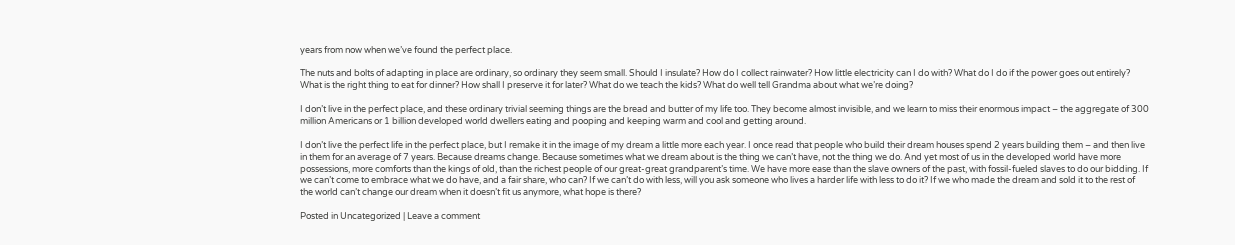years from now when we’ve found the perfect place.

The nuts and bolts of adapting in place are ordinary, so ordinary they seem small. Should I insulate? How do I collect rainwater? How little electricity can I do with? What do I do if the power goes out entirely? What is the right thing to eat for dinner? How shall I preserve it for later? What do we teach the kids? What do well tell Grandma about what we’re doing?

I don’t live in the perfect place, and these ordinary trivial seeming things are the bread and butter of my life too. They become almost invisible, and we learn to miss their enormous impact – the aggregate of 300 million Americans or 1 billion developed world dwellers eating and pooping and keeping warm and cool and getting around.

I don’t live the perfect life in the perfect place, but I remake it in the image of my dream a little more each year. I once read that people who build their dream houses spend 2 years building them – and then live in them for an average of 7 years. Because dreams change. Because sometimes what we dream about is the thing we can’t have, not the thing we do. And yet most of us in the developed world have more possessions, more comforts than the kings of old, than the richest people of our great-great grandparent’s time. We have more ease than the slave owners of the past, with fossil-fueled slaves to do our bidding. If we can’t come to embrace what we do have, and a fair share, who can? If we can’t do with less, will you ask someone who lives a harder life with less to do it? If we who made the dream and sold it to the rest of the world can’t change our dream when it doesn’t fit us anymore, what hope is there?

Posted in Uncategorized | Leave a comment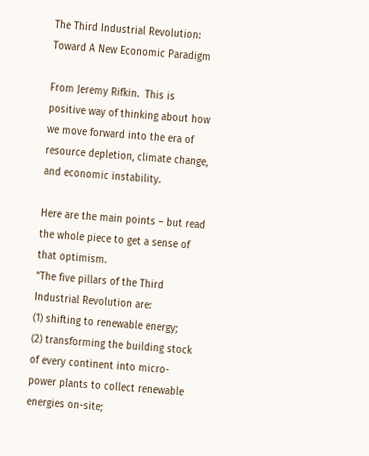The Third Industrial Revolution: Toward A New Economic Paradigm

From Jeremy Rifkin.  This is  positive way of thinking about how we move forward into the era of resource depletion, climate change, and economic instability.

Here are the main points – but read the whole piece to get a sense of that optimism.
“The five pillars of the Third Industrial Revolution are:
(1) shifting to renewable energy;
(2) transforming the building stock of every continent into micro-power plants to collect renewable energies on-site;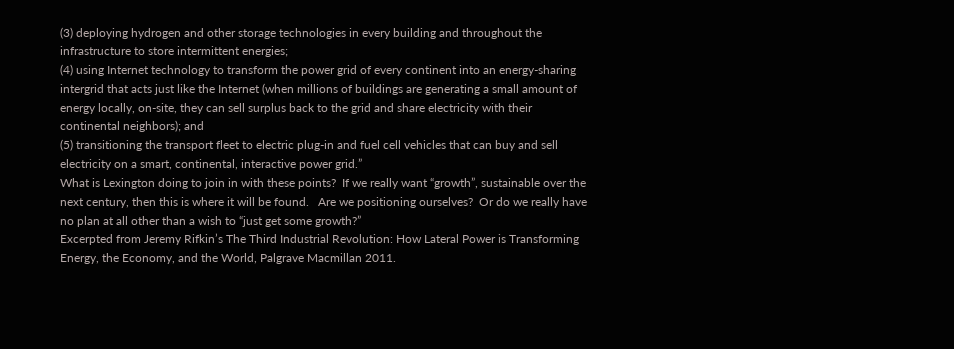(3) deploying hydrogen and other storage technologies in every building and throughout the infrastructure to store intermittent energies;
(4) using Internet technology to transform the power grid of every continent into an energy-sharing intergrid that acts just like the Internet (when millions of buildings are generating a small amount of energy locally, on-site, they can sell surplus back to the grid and share electricity with their continental neighbors); and
(5) transitioning the transport fleet to electric plug-in and fuel cell vehicles that can buy and sell electricity on a smart, continental, interactive power grid.”
What is Lexington doing to join in with these points?  If we really want “growth”, sustainable over the next century, then this is where it will be found.   Are we positioning ourselves?  Or do we really have no plan at all other than a wish to “just get some growth?”
Excerpted from Jeremy Rifkin’s The Third Industrial Revolution: How Lateral Power is Transforming Energy, the Economy, and the World, Palgrave Macmillan 2011.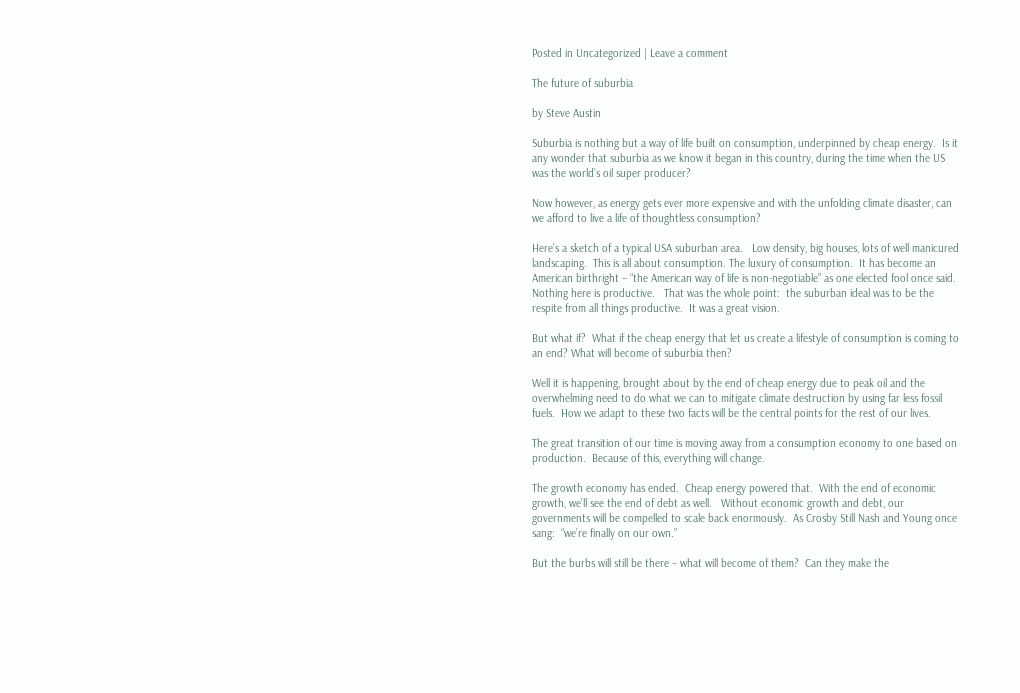Posted in Uncategorized | Leave a comment

The future of suburbia

by Steve Austin

Suburbia is nothing but a way of life built on consumption, underpinned by cheap energy.  Is it any wonder that suburbia as we know it began in this country, during the time when the US was the world’s oil super producer?

Now however, as energy gets ever more expensive and with the unfolding climate disaster, can we afford to live a life of thoughtless consumption?

Here’s a sketch of a typical USA suburban area.   Low density, big houses, lots of well manicured landscaping.  This is all about consumption. The luxury of consumption.  It has become an American birthright – “the American way of life is non-negotiable” as one elected fool once said.
Nothing here is productive.   That was the whole point:  the suburban ideal was to be the respite from all things productive.  It was a great vision.

But what if?  What if the cheap energy that let us create a lifestyle of consumption is coming to an end? What will become of suburbia then?

Well it is happening, brought about by the end of cheap energy due to peak oil and the overwhelming need to do what we can to mitigate climate destruction by using far less fossil fuels.  How we adapt to these two facts will be the central points for the rest of our lives.

The great transition of our time is moving away from a consumption economy to one based on production.  Because of this, everything will change.

The growth economy has ended.  Cheap energy powered that.  With the end of economic growth, we’ll see the end of debt as well.   Without economic growth and debt, our governments will be compelled to scale back enormously.  As Crosby Still Nash and Young once sang:  “we’re finally on our own.”

But the burbs will still be there – what will become of them?  Can they make the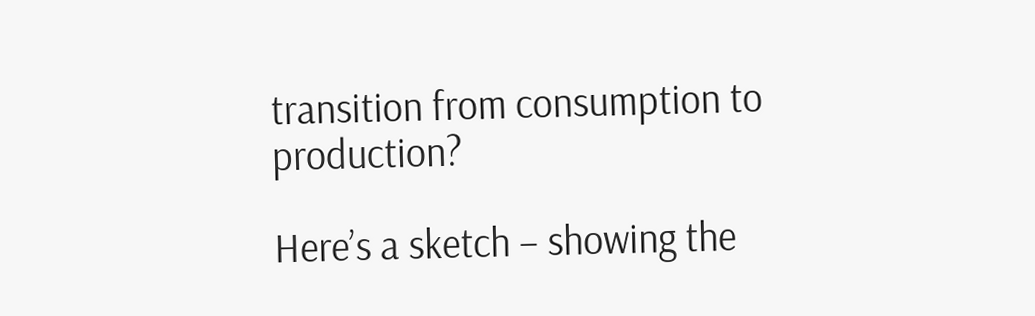transition from consumption to production?

Here’s a sketch – showing the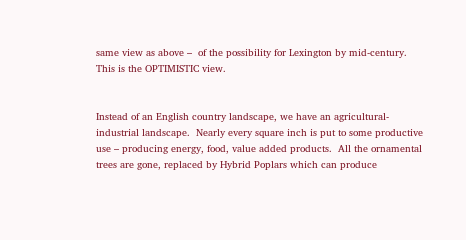same view as above –  of the possibility for Lexington by mid-century.  This is the OPTIMISTIC view.


Instead of an English country landscape, we have an agricultural-industrial landscape.  Nearly every square inch is put to some productive use – producing energy, food, value added products.  All the ornamental trees are gone, replaced by Hybrid Poplars which can produce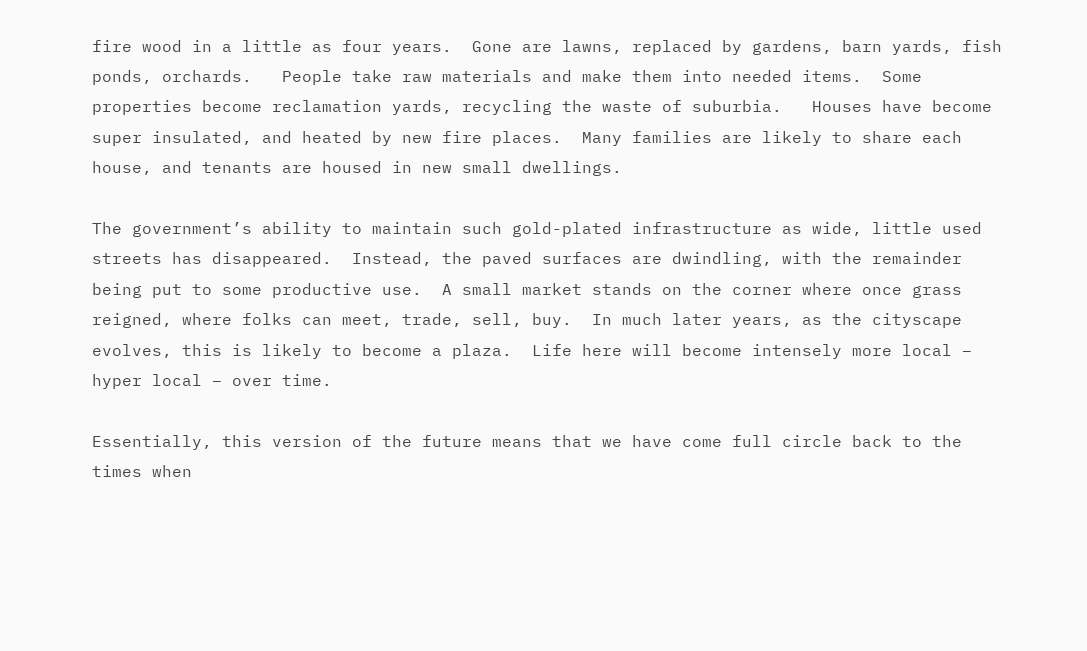fire wood in a little as four years.  Gone are lawns, replaced by gardens, barn yards, fish ponds, orchards.   People take raw materials and make them into needed items.  Some properties become reclamation yards, recycling the waste of suburbia.   Houses have become super insulated, and heated by new fire places.  Many families are likely to share each house, and tenants are housed in new small dwellings.

The government’s ability to maintain such gold-plated infrastructure as wide, little used streets has disappeared.  Instead, the paved surfaces are dwindling, with the remainder being put to some productive use.  A small market stands on the corner where once grass reigned, where folks can meet, trade, sell, buy.  In much later years, as the cityscape evolves, this is likely to become a plaza.  Life here will become intensely more local – hyper local – over time.

Essentially, this version of the future means that we have come full circle back to the times when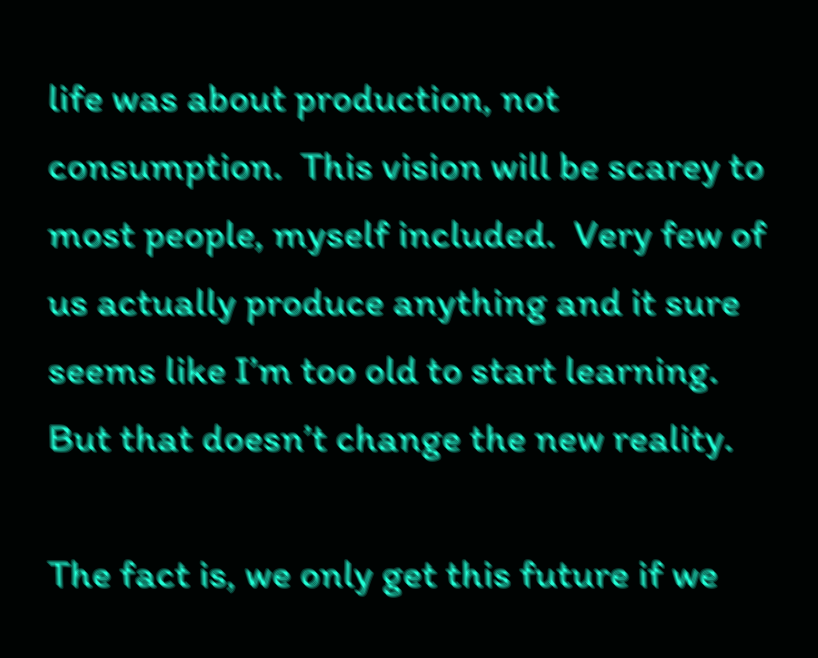life was about production, not consumption.  This vision will be scarey to most people, myself included.  Very few of us actually produce anything and it sure seems like I’m too old to start learning.  But that doesn’t change the new reality.

The fact is, we only get this future if we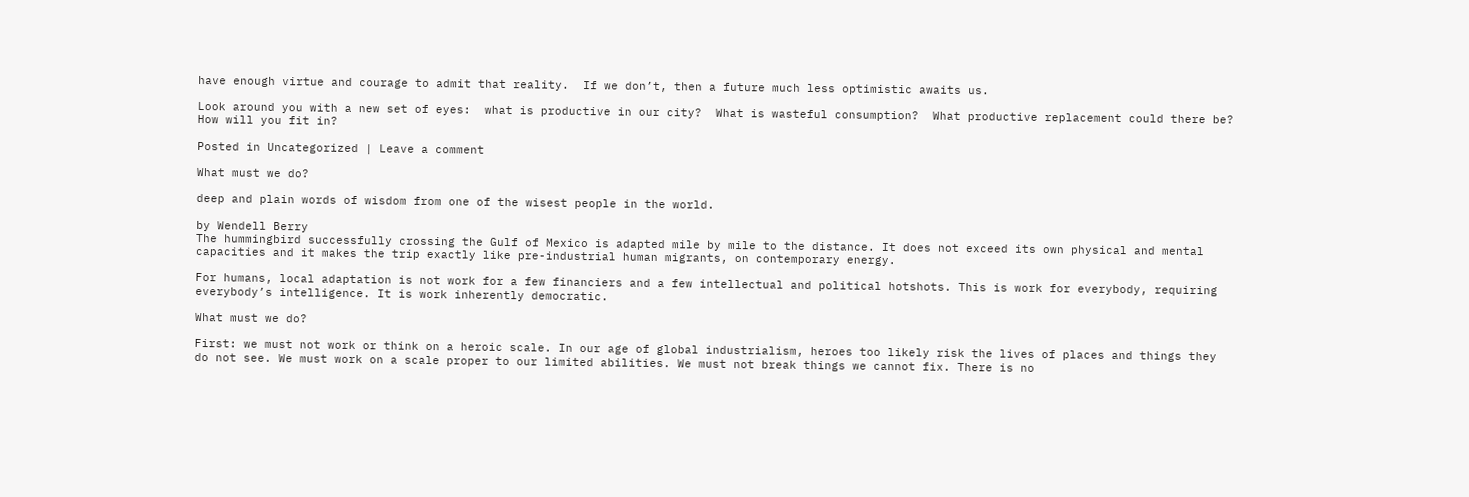have enough virtue and courage to admit that reality.  If we don’t, then a future much less optimistic awaits us.

Look around you with a new set of eyes:  what is productive in our city?  What is wasteful consumption?  What productive replacement could there be? How will you fit in?

Posted in Uncategorized | Leave a comment

What must we do?

deep and plain words of wisdom from one of the wisest people in the world.

by Wendell Berry
The hummingbird successfully crossing the Gulf of Mexico is adapted mile by mile to the distance. It does not exceed its own physical and mental capacities and it makes the trip exactly like pre-industrial human migrants, on contemporary energy.

For humans, local adaptation is not work for a few financiers and a few intellectual and political hotshots. This is work for everybody, requiring everybody’s intelligence. It is work inherently democratic.

What must we do?

First: we must not work or think on a heroic scale. In our age of global industrialism, heroes too likely risk the lives of places and things they do not see. We must work on a scale proper to our limited abilities. We must not break things we cannot fix. There is no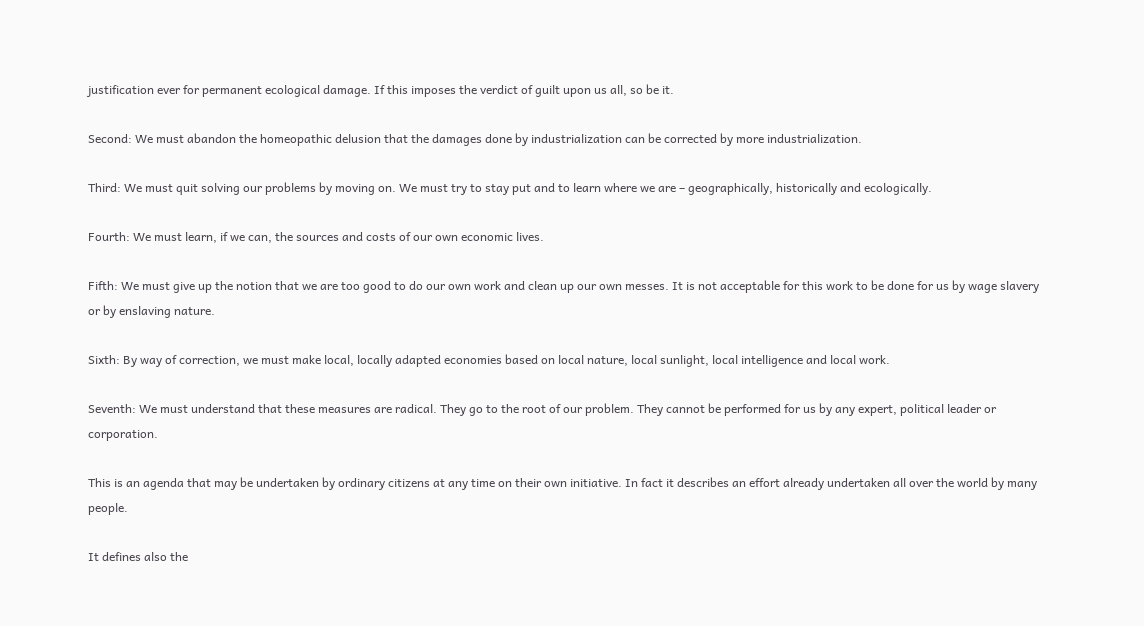justification ever for permanent ecological damage. If this imposes the verdict of guilt upon us all, so be it.

Second: We must abandon the homeopathic delusion that the damages done by industrialization can be corrected by more industrialization.

Third: We must quit solving our problems by moving on. We must try to stay put and to learn where we are – geographically, historically and ecologically.

Fourth: We must learn, if we can, the sources and costs of our own economic lives.

Fifth: We must give up the notion that we are too good to do our own work and clean up our own messes. It is not acceptable for this work to be done for us by wage slavery or by enslaving nature.

Sixth: By way of correction, we must make local, locally adapted economies based on local nature, local sunlight, local intelligence and local work.

Seventh: We must understand that these measures are radical. They go to the root of our problem. They cannot be performed for us by any expert, political leader or corporation.

This is an agenda that may be undertaken by ordinary citizens at any time on their own initiative. In fact it describes an effort already undertaken all over the world by many people.

It defines also the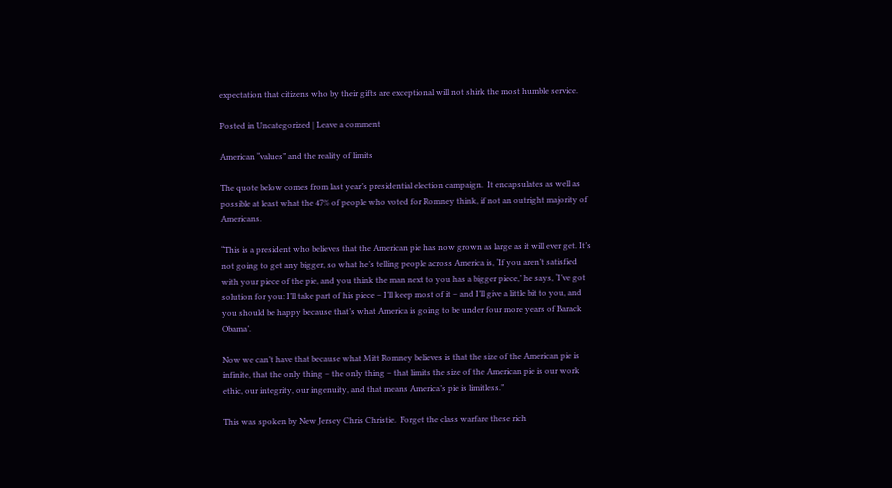expectation that citizens who by their gifts are exceptional will not shirk the most humble service.

Posted in Uncategorized | Leave a comment

American “values” and the reality of limits

The quote below comes from last year’s presidential election campaign.  It encapsulates as well as possible at least what the 47% of people who voted for Romney think, if not an outright majority of Americans.

“This is a president who believes that the American pie has now grown as large as it will ever get. It’s not going to get any bigger, so what he’s telling people across America is, ‘If you aren’t satisfied with your piece of the pie, and you think the man next to you has a bigger piece,’ he says, ‘I’ve got solution for you: I’ll take part of his piece – I’ll keep most of it – and I’ll give a little bit to you, and you should be happy because that’s what America is going to be under four more years of Barack Obama’.

Now we can’t have that because what Mitt Romney believes is that the size of the American pie is infinite, that the only thing – the only thing – that limits the size of the American pie is our work ethic, our integrity, our ingenuity, and that means America’s pie is limitless.”

This was spoken by New Jersey Chris Christie.  Forget the class warfare these rich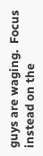guys are waging.  Focus instead on the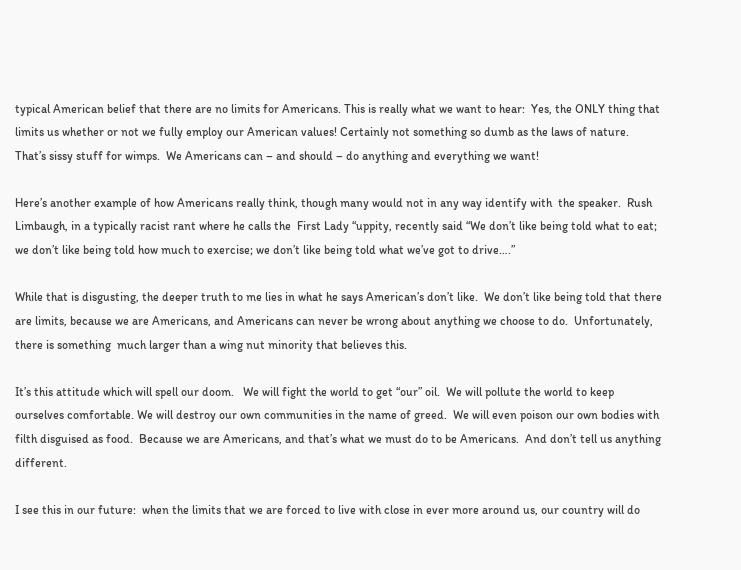typical American belief that there are no limits for Americans. This is really what we want to hear:  Yes, the ONLY thing that limits us whether or not we fully employ our American values! Certainly not something so dumb as the laws of nature.  That’s sissy stuff for wimps.  We Americans can – and should – do anything and everything we want!

Here’s another example of how Americans really think, though many would not in any way identify with  the speaker.  Rush Limbaugh, in a typically racist rant where he calls the  First Lady “uppity, recently said “We don’t like being told what to eat; we don’t like being told how much to exercise; we don’t like being told what we’ve got to drive….”

While that is disgusting, the deeper truth to me lies in what he says American’s don’t like.  We don’t like being told that there are limits, because we are Americans, and Americans can never be wrong about anything we choose to do.  Unfortunately, there is something  much larger than a wing nut minority that believes this.

It’s this attitude which will spell our doom.   We will fight the world to get “our” oil.  We will pollute the world to keep ourselves comfortable. We will destroy our own communities in the name of greed.  We will even poison our own bodies with filth disguised as food.  Because we are Americans, and that’s what we must do to be Americans.  And don’t tell us anything different.

I see this in our future:  when the limits that we are forced to live with close in ever more around us, our country will do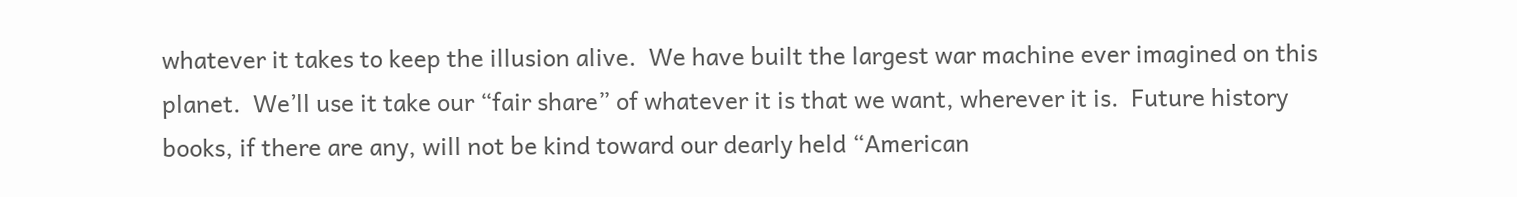whatever it takes to keep the illusion alive.  We have built the largest war machine ever imagined on this planet.  We’ll use it take our “fair share” of whatever it is that we want, wherever it is.  Future history books, if there are any, will not be kind toward our dearly held “American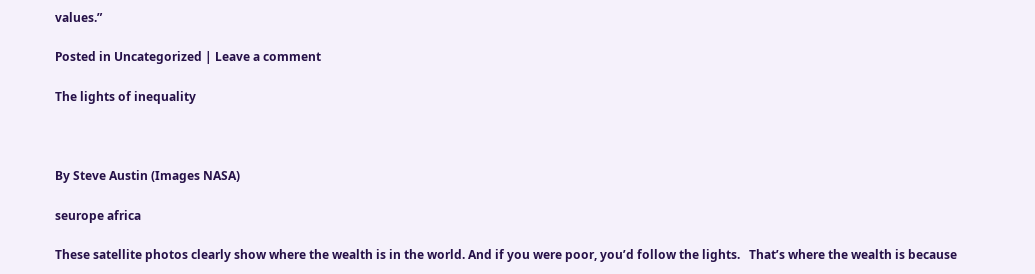values.”

Posted in Uncategorized | Leave a comment

The lights of inequality



By Steve Austin (Images NASA)

seurope africa

These satellite photos clearly show where the wealth is in the world. And if you were poor, you’d follow the lights.   That’s where the wealth is because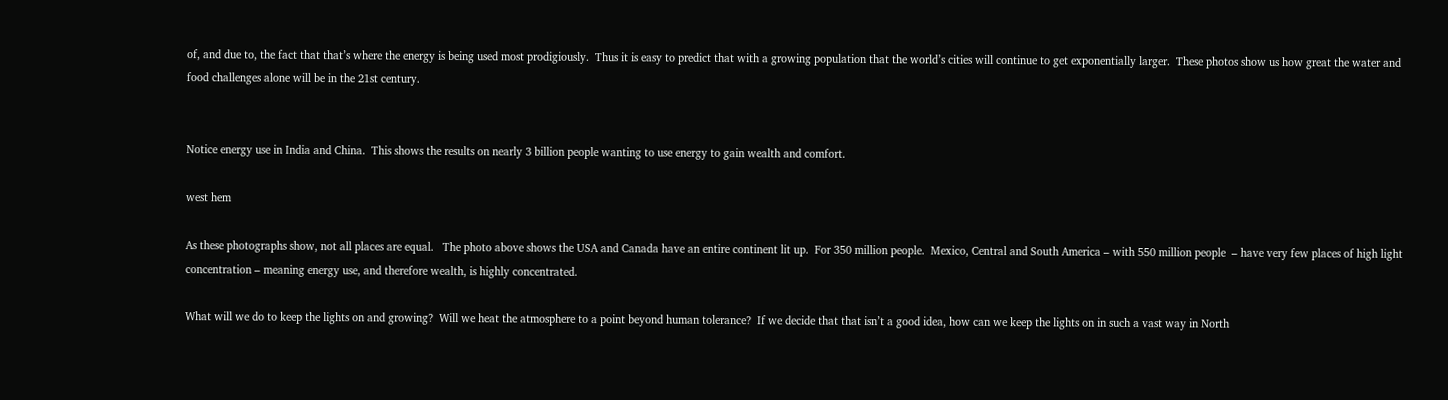of, and due to, the fact that that’s where the energy is being used most prodigiously.  Thus it is easy to predict that with a growing population that the world’s cities will continue to get exponentially larger.  These photos show us how great the water and food challenges alone will be in the 21st century.


Notice energy use in India and China.  This shows the results on nearly 3 billion people wanting to use energy to gain wealth and comfort.

west hem

As these photographs show, not all places are equal.   The photo above shows the USA and Canada have an entire continent lit up.  For 350 million people.  Mexico, Central and South America – with 550 million people  – have very few places of high light concentration – meaning energy use, and therefore wealth, is highly concentrated.

What will we do to keep the lights on and growing?  Will we heat the atmosphere to a point beyond human tolerance?  If we decide that that isn’t a good idea, how can we keep the lights on in such a vast way in North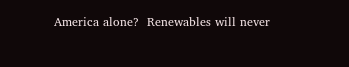America alone?  Renewables will never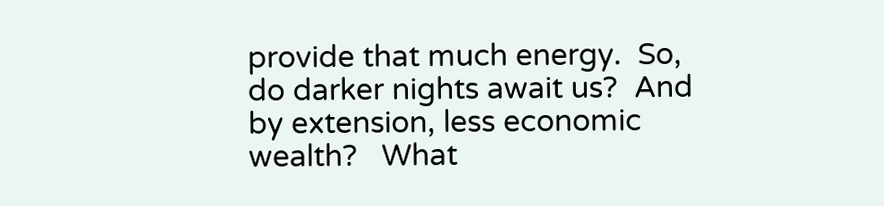provide that much energy.  So, do darker nights await us?  And by extension, less economic wealth?   What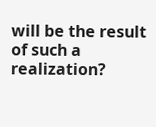will be the result of such a realization?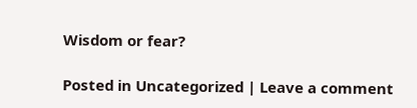Wisdom or fear?

Posted in Uncategorized | Leave a comment